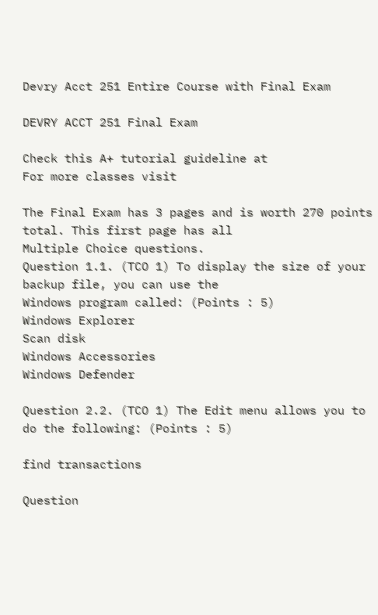Devry Acct 251 Entire Course with Final Exam

DEVRY ACCT 251 Final Exam

Check this A+ tutorial guideline at
For more classes visit

The Final Exam has 3 pages and is worth 270 points total. This first page has all
Multiple Choice questions.
Question 1.1. (TCO 1) To display the size of your backup file, you can use the
Windows program called: (Points : 5)
Windows Explorer
Scan disk
Windows Accessories
Windows Defender

Question 2.2. (TCO 1) The Edit menu allows you to do the following: (Points : 5)

find transactions

Question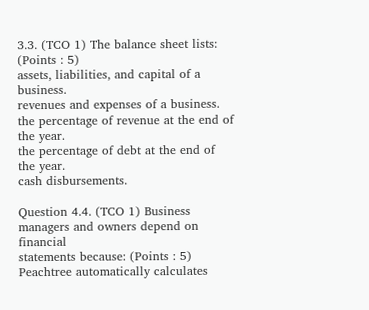3.3. (TCO 1) The balance sheet lists: (Points : 5)
assets, liabilities, and capital of a business.
revenues and expenses of a business.
the percentage of revenue at the end of the year.
the percentage of debt at the end of the year.
cash disbursements.

Question 4.4. (TCO 1) Business managers and owners depend on financial
statements because: (Points : 5)
Peachtree automatically calculates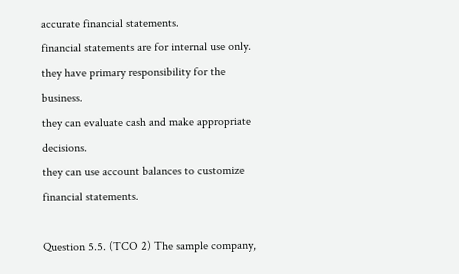accurate financial statements.
financial statements are for internal use only.
they have primary responsibility for the business.
they can evaluate cash and make appropriate decisions.
they can use account balances to customize financial statements.

Question 5.5. (TCO 2) The sample company,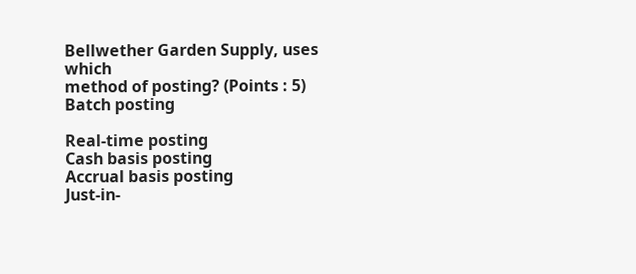Bellwether Garden Supply, uses which
method of posting? (Points : 5)
Batch posting

Real-time posting
Cash basis posting
Accrual basis posting
Just-in-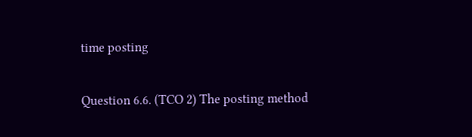time posting

Question 6.6. (TCO 2) The posting method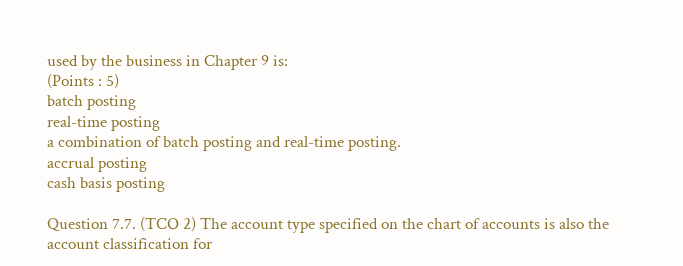used by the business in Chapter 9 is:
(Points : 5)
batch posting
real-time posting
a combination of batch posting and real-time posting.
accrual posting
cash basis posting

Question 7.7. (TCO 2) The account type specified on the chart of accounts is also the
account classification for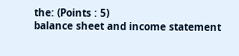the: (Points : 5)
balance sheet and income statement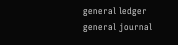general ledger
general journal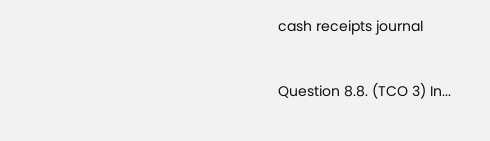cash receipts journal

Question 8.8. (TCO 3) In...